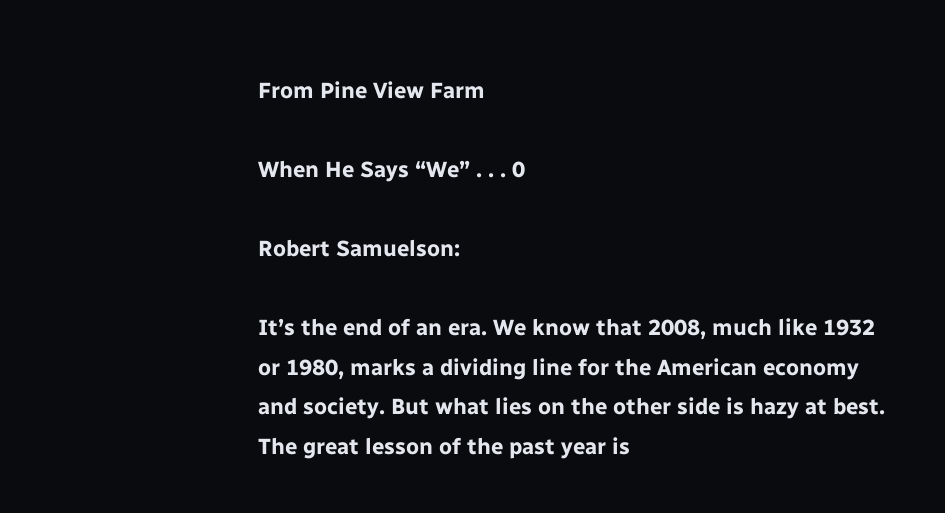From Pine View Farm

When He Says “We” . . . 0

Robert Samuelson:

It’s the end of an era. We know that 2008, much like 1932 or 1980, marks a dividing line for the American economy and society. But what lies on the other side is hazy at best. The great lesson of the past year is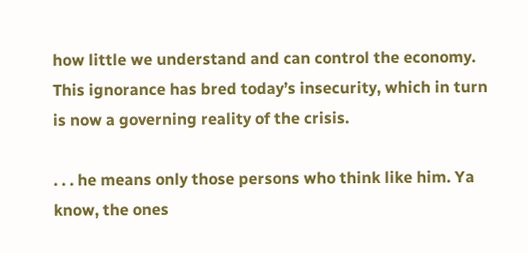how little we understand and can control the economy. This ignorance has bred today’s insecurity, which in turn is now a governing reality of the crisis.

. . . he means only those persons who think like him. Ya know, the ones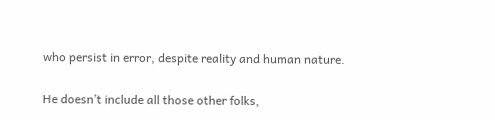who persist in error, despite reality and human nature.

He doesn’t include all those other folks,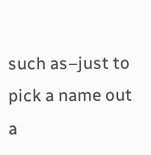such as–just to pick a name out a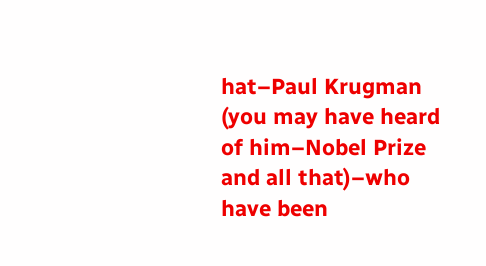hat–Paul Krugman (you may have heard of him–Nobel Prize and all that)–who have been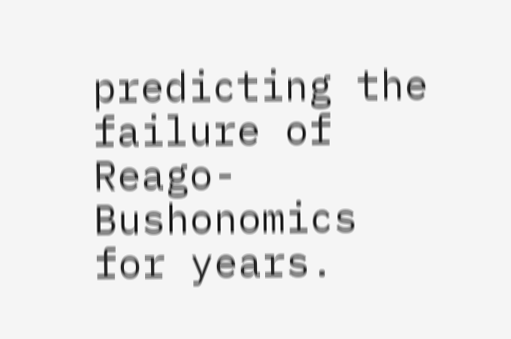predicting the failure of Reago-Bushonomics for years.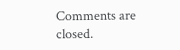Comments are closed.